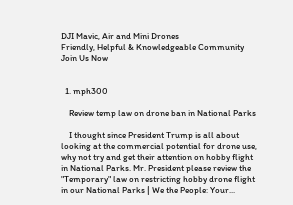DJI Mavic, Air and Mini Drones
Friendly, Helpful & Knowledgeable Community
Join Us Now


  1. mph300

    Review temp law on drone ban in National Parks

    I thought since President Trump is all about looking at the commercial potential for drone use, why not try and get their attention on hobby flight in National Parks. Mr. President please review the "Temporary" law on restricting hobby drone flight in our National Parks | We the People: Your...